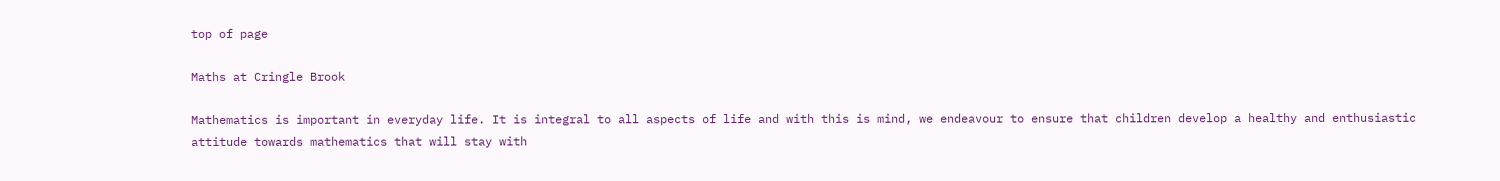top of page

Maths at Cringle Brook

Mathematics is important in everyday life. It is integral to all aspects of life and with this is mind, we endeavour to ensure that children develop a healthy and enthusiastic attitude towards mathematics that will stay with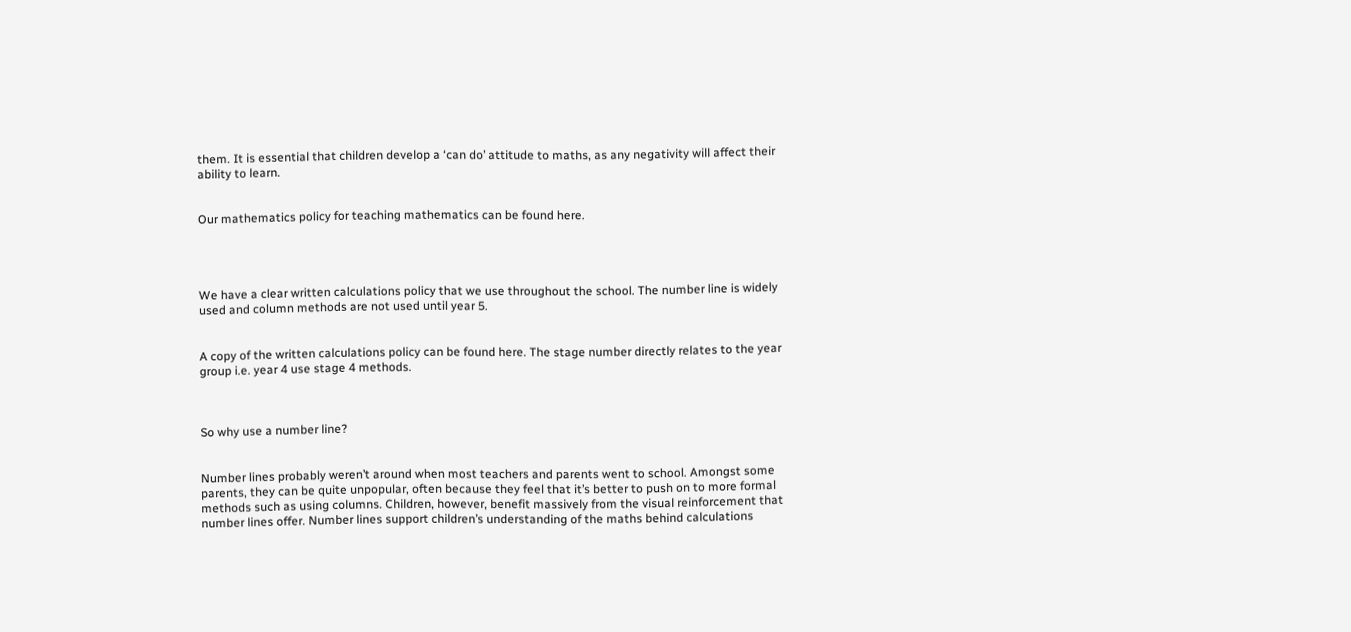them. It is essential that children develop a ‘can do’ attitude to maths, as any negativity will affect their ability to learn.


Our mathematics policy for teaching mathematics can be found here.




We have a clear written calculations policy that we use throughout the school. The number line is widely used and column methods are not used until year 5.


A copy of the written calculations policy can be found here. The stage number directly relates to the year group i.e. year 4 use stage 4 methods.



So why use a number line?


Number lines probably weren’t around when most teachers and parents went to school. Amongst some parents, they can be quite unpopular, often because they feel that it’s better to push on to more formal methods such as using columns. Children, however, benefit massively from the visual reinforcement that number lines offer. Number lines support children’s understanding of the maths behind calculations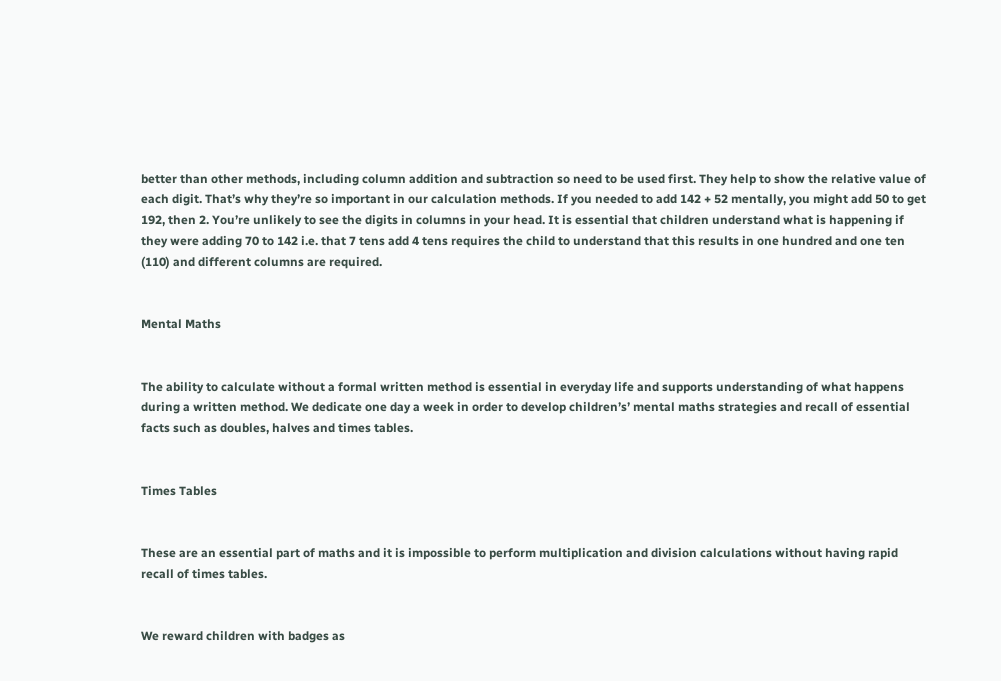better than other methods, including column addition and subtraction so need to be used first. They help to show the relative value of each digit. That’s why they’re so important in our calculation methods. If you needed to add 142 + 52 mentally, you might add 50 to get 192, then 2. You’re unlikely to see the digits in columns in your head. It is essential that children understand what is happening if they were adding 70 to 142 i.e. that 7 tens add 4 tens requires the child to understand that this results in one hundred and one ten (110) and different columns are required.


Mental Maths


The ability to calculate without a formal written method is essential in everyday life and supports understanding of what happens during a written method. We dedicate one day a week in order to develop children’s’ mental maths strategies and recall of essential facts such as doubles, halves and times tables.


Times Tables


These are an essential part of maths and it is impossible to perform multiplication and division calculations without having rapid recall of times tables.


We reward children with badges as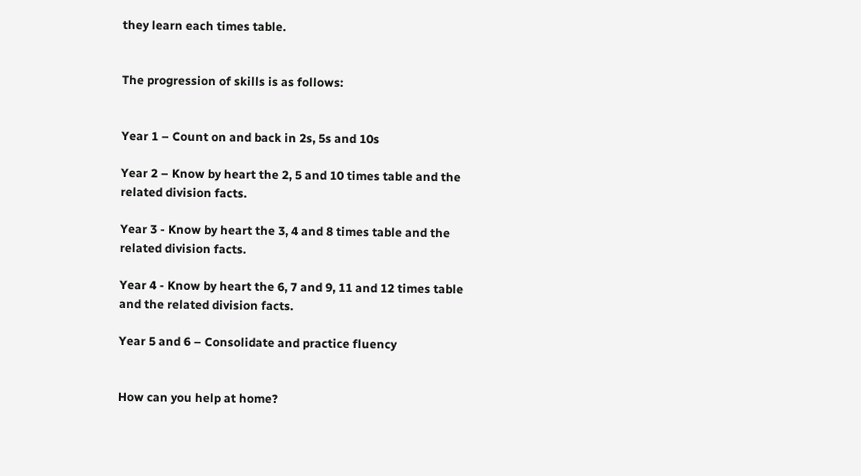they learn each times table.


The progression of skills is as follows:


Year 1 – Count on and back in 2s, 5s and 10s

Year 2 – Know by heart the 2, 5 and 10 times table and the related division facts.

Year 3 - Know by heart the 3, 4 and 8 times table and the related division facts.

Year 4 - Know by heart the 6, 7 and 9, 11 and 12 times table and the related division facts.

Year 5 and 6 – Consolidate and practice fluency


How can you help at home?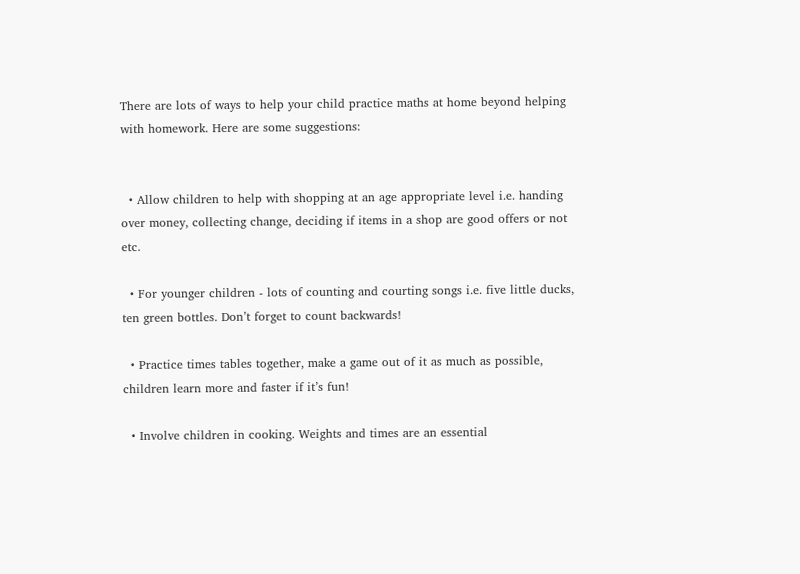There are lots of ways to help your child practice maths at home beyond helping with homework. Here are some suggestions:


  • Allow children to help with shopping at an age appropriate level i.e. handing over money, collecting change, deciding if items in a shop are good offers or not etc.

  • For younger children - lots of counting and courting songs i.e. five little ducks, ten green bottles. Don’t forget to count backwards!

  • Practice times tables together, make a game out of it as much as possible, children learn more and faster if it’s fun!

  • Involve children in cooking. Weights and times are an essential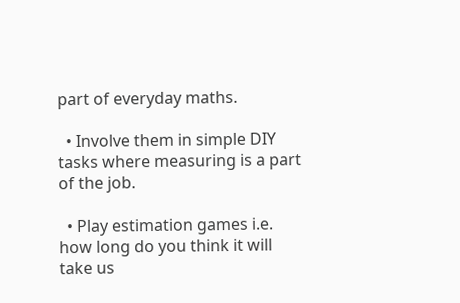part of everyday maths.

  • Involve them in simple DIY tasks where measuring is a part of the job.

  • Play estimation games i.e. how long do you think it will take us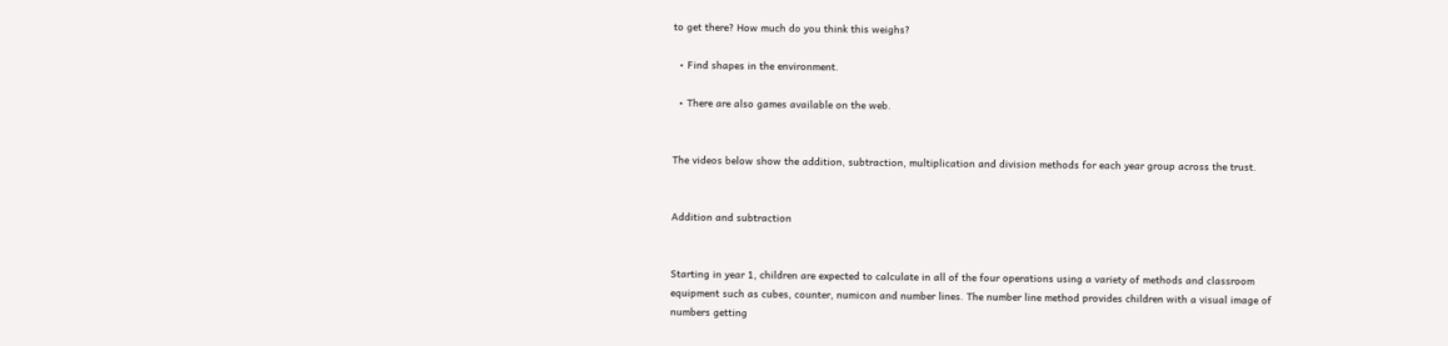to get there? How much do you think this weighs?

  • Find shapes in the environment.

  • There are also games available on the web.


The videos below show the addition, subtraction, multiplication and division methods for each year group across the trust.


Addition and subtraction


Starting in year 1, children are expected to calculate in all of the four operations using a variety of methods and classroom equipment such as cubes, counter, numicon and number lines. The number line method provides children with a visual image of numbers getting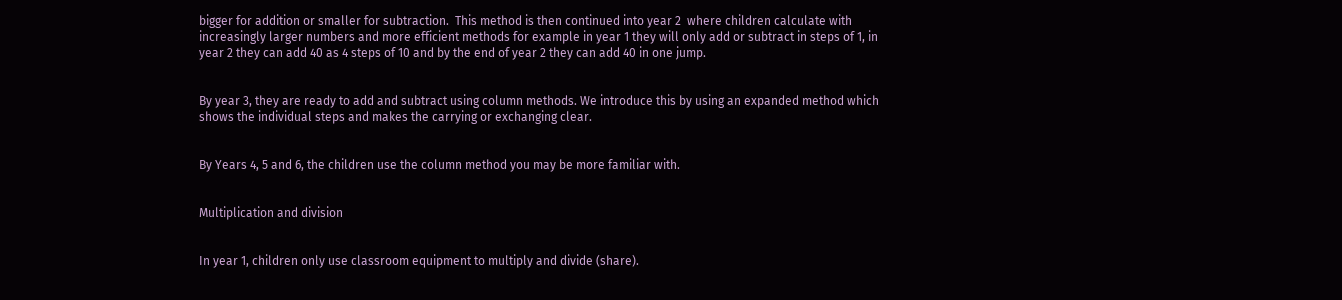bigger for addition or smaller for subtraction.  This method is then continued into year 2  where children calculate with increasingly larger numbers and more efficient methods for example in year 1 they will only add or subtract in steps of 1, in year 2 they can add 40 as 4 steps of 10 and by the end of year 2 they can add 40 in one jump.


By year 3, they are ready to add and subtract using column methods. We introduce this by using an expanded method which shows the individual steps and makes the carrying or exchanging clear.


By Years 4, 5 and 6, the children use the column method you may be more familiar with.


Multiplication and division


In year 1, children only use classroom equipment to multiply and divide (share).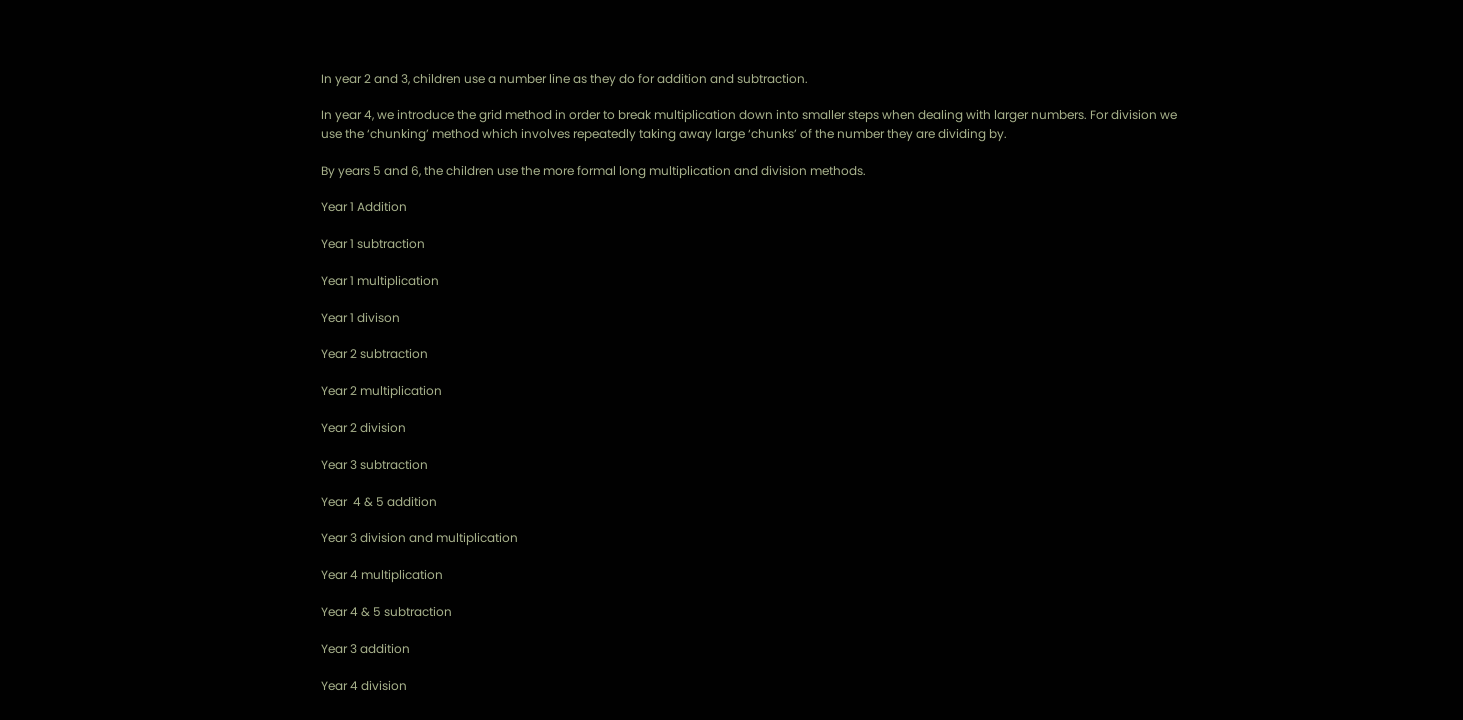In year 2 and 3, children use a number line as they do for addition and subtraction.

In year 4, we introduce the grid method in order to break multiplication down into smaller steps when dealing with larger numbers. For division we use the ‘chunking’ method which involves repeatedly taking away large ‘chunks’ of the number they are dividing by.

By years 5 and 6, the children use the more formal long multiplication and division methods.

Year 1 Addition

Year 1 subtraction

Year 1 multiplication

Year 1 divison

Year 2 subtraction

Year 2 multiplication

Year 2 division

Year 3 subtraction

Year  4 & 5 addition

Year 3 division and multiplication

Year 4 multiplication

Year 4 & 5 subtraction

Year 3 addition

Year 4 division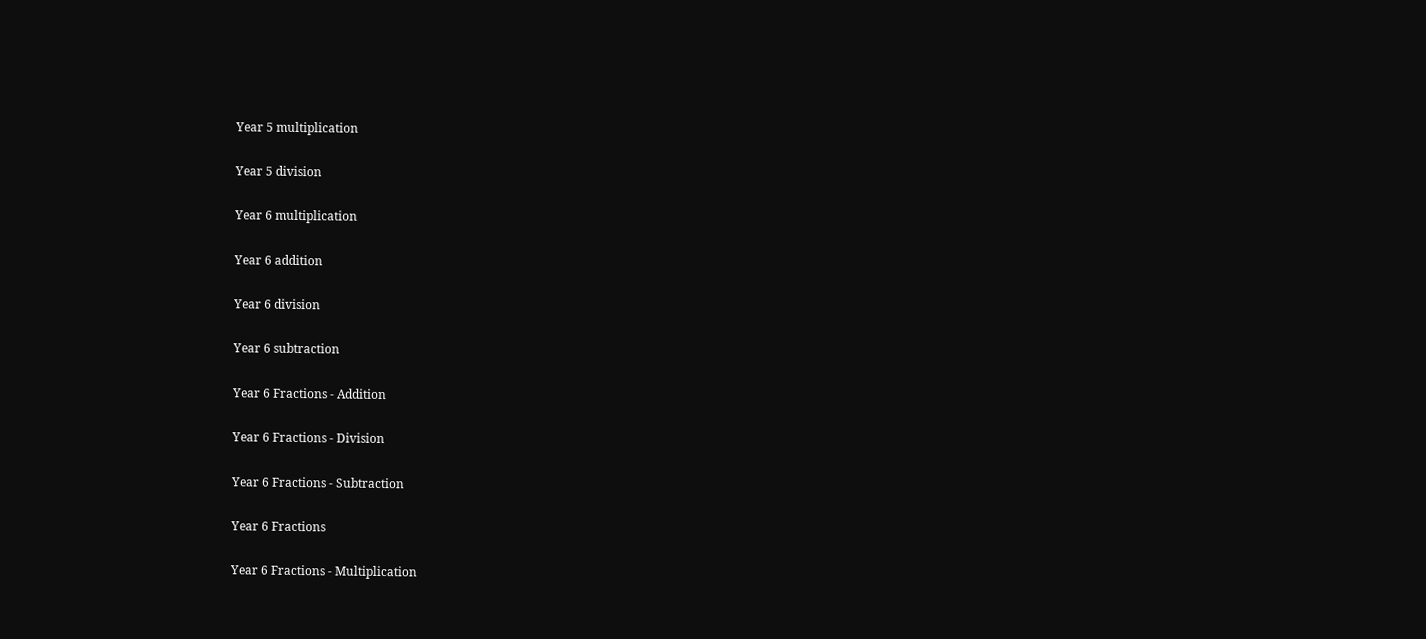Year 5 multiplication

Year 5 division

Year 6 multiplication

Year 6 addition

Year 6 division

Year 6 subtraction

Year 6 Fractions - Addition

Year 6 Fractions - Division

Year 6 Fractions - Subtraction

Year 6 Fractions

Year 6 Fractions - Multiplication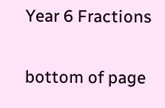Year 6 Fractions

bottom of page